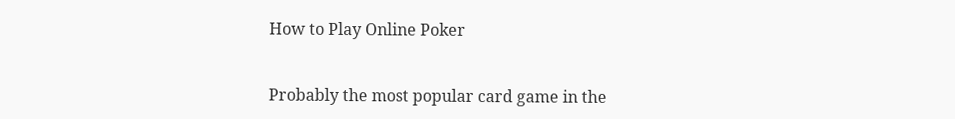How to Play Online Poker


Probably the most popular card game in the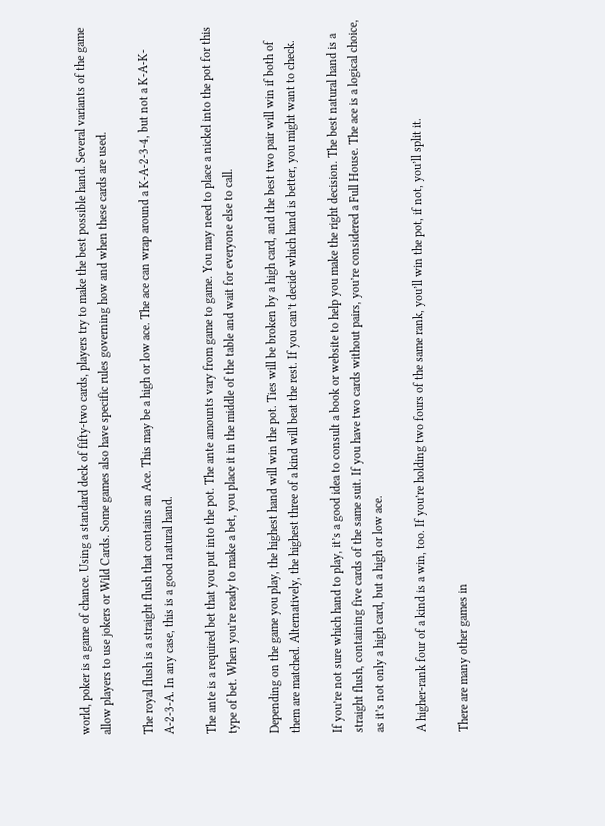world, poker is a game of chance. Using a standard deck of fifty-two cards, players try to make the best possible hand. Several variants of the game allow players to use jokers or Wild Cards. Some games also have specific rules governing how and when these cards are used.

The royal flush is a straight flush that contains an Ace. This may be a high or low ace. The ace can wrap around a K-A-2-3-4, but not a K-A-K-A-2-3-A. In any case, this is a good natural hand.

The ante is a required bet that you put into the pot. The ante amounts vary from game to game. You may need to place a nickel into the pot for this type of bet. When you’re ready to make a bet, you place it in the middle of the table and wait for everyone else to call.

Depending on the game you play, the highest hand will win the pot. Ties will be broken by a high card, and the best two pair will win if both of them are matched. Alternatively, the highest three of a kind will beat the rest. If you can’t decide which hand is better, you might want to check.

If you’re not sure which hand to play, it’s a good idea to consult a book or website to help you make the right decision. The best natural hand is a straight flush, containing five cards of the same suit. If you have two cards without pairs, you’re considered a Full House. The ace is a logical choice, as it’s not only a high card, but a high or low ace.

A higher-rank four of a kind is a win, too. If you’re holding two fours of the same rank, you’ll win the pot, if not, you’ll split it.

There are many other games in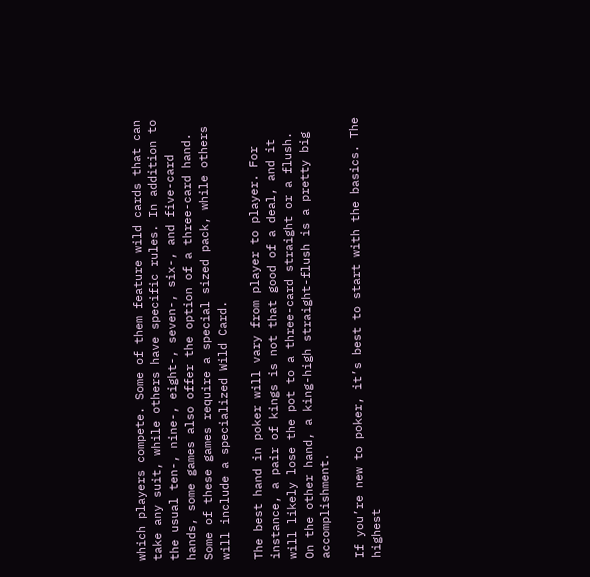which players compete. Some of them feature wild cards that can take any suit, while others have specific rules. In addition to the usual ten-, nine-, eight-, seven-, six-, and five-card hands, some games also offer the option of a three-card hand. Some of these games require a special sized pack, while others will include a specialized Wild Card.

The best hand in poker will vary from player to player. For instance, a pair of kings is not that good of a deal, and it will likely lose the pot to a three-card straight or a flush. On the other hand, a king-high straight-flush is a pretty big accomplishment.

If you’re new to poker, it’s best to start with the basics. The highest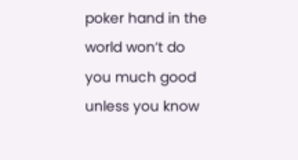poker hand in the world won’t do you much good unless you know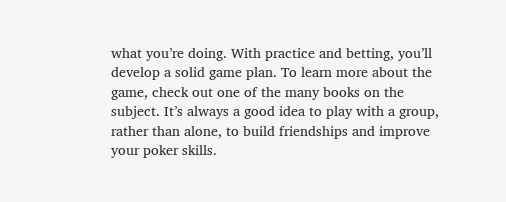what you’re doing. With practice and betting, you’ll develop a solid game plan. To learn more about the game, check out one of the many books on the subject. It’s always a good idea to play with a group, rather than alone, to build friendships and improve your poker skills.